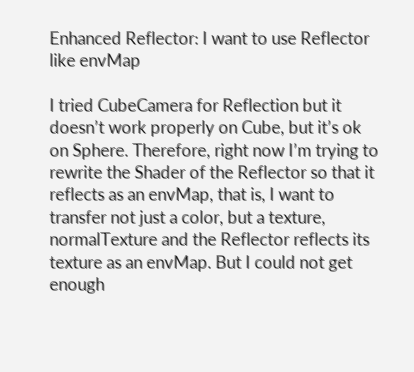Enhanced Reflector: I want to use Reflector like envMap

I tried CubeCamera for Reflection but it doesn’t work properly on Cube, but it’s ok on Sphere. Therefore, right now I’m trying to rewrite the Shader of the Reflector so that it reflects as an envMap, that is, I want to transfer not just a color, but a texture, normalTexture and the Reflector reflects its texture as an envMap. But I could not get enough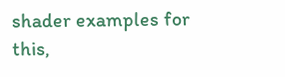shader examples for this,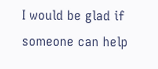I would be glad if someone can help